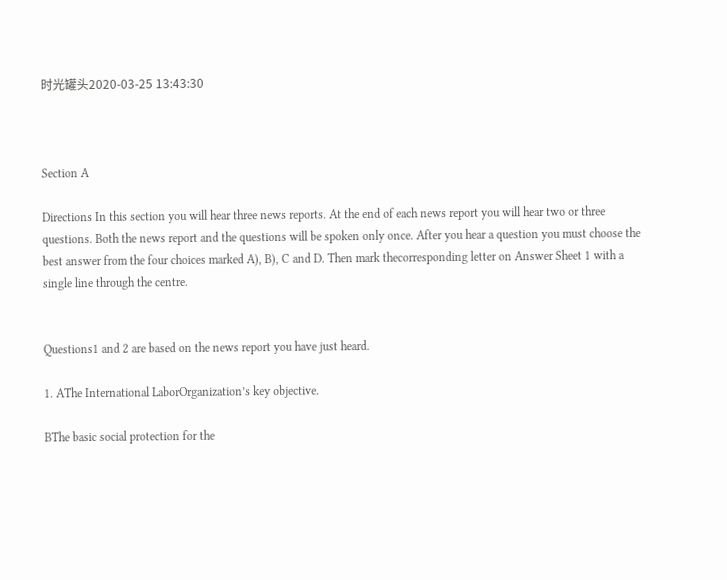时光罐头2020-03-25 13:43:30



Section A

Directions In this section you will hear three news reports. At the end of each news report you will hear two or three questions. Both the news report and the questions will be spoken only once. After you hear a question you must choose the best answer from the four choices marked A), B), C and D. Then mark thecorresponding letter on Answer Sheet 1 with a single line through the centre.


Questions1 and 2 are based on the news report you have just heard.

1. AThe International LaborOrganization’s key objective.

BThe basic social protection for the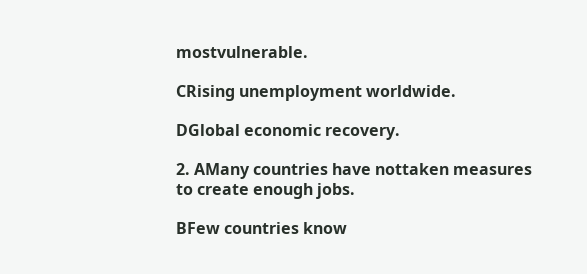mostvulnerable.

CRising unemployment worldwide.

DGlobal economic recovery.

2. AMany countries have nottaken measures to create enough jobs.

BFew countries know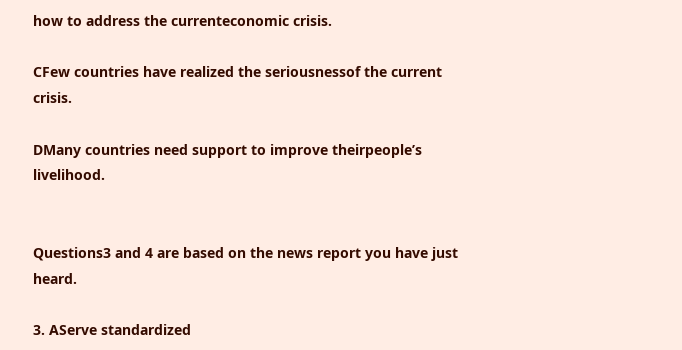how to address the currenteconomic crisis.

CFew countries have realized the seriousnessof the current crisis.

DMany countries need support to improve theirpeople’s livelihood.


Questions3 and 4 are based on the news report you have just heard.

3. AServe standardized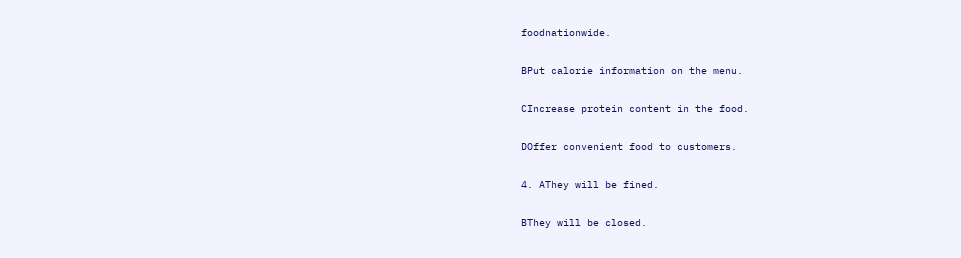foodnationwide.

BPut calorie information on the menu.

CIncrease protein content in the food.

DOffer convenient food to customers.

4. AThey will be fined.

BThey will be closed.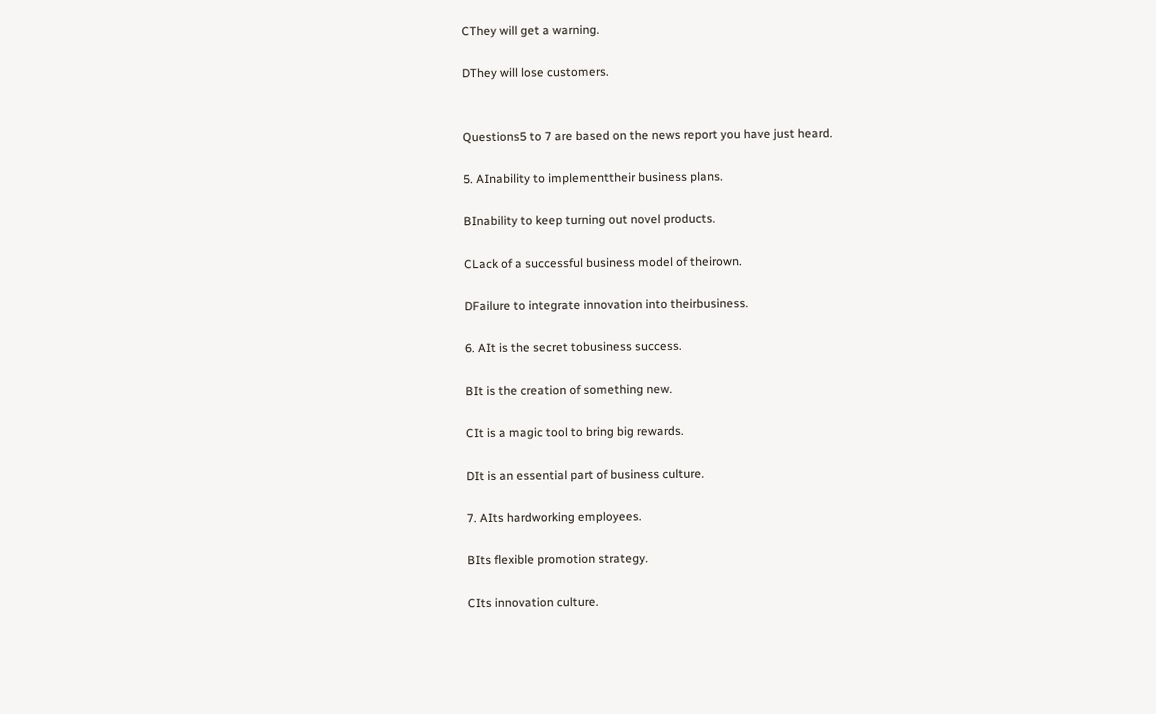CThey will get a warning.

DThey will lose customers.


Questions5 to 7 are based on the news report you have just heard.

5. AInability to implementtheir business plans.

BInability to keep turning out novel products.

CLack of a successful business model of theirown.

DFailure to integrate innovation into theirbusiness.

6. AIt is the secret tobusiness success.

BIt is the creation of something new.

CIt is a magic tool to bring big rewards.

DIt is an essential part of business culture.

7. AIts hardworking employees.

BIts flexible promotion strategy.

CIts innovation culture.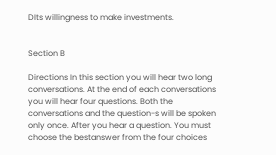DIts willingness to make investments.


Section B

Directions In this section you will hear two long conversations. At the end of each conversations you will hear four questions. Both the conversations and the question-s will be spoken only once. After you hear a question. You must choose the bestanswer from the four choices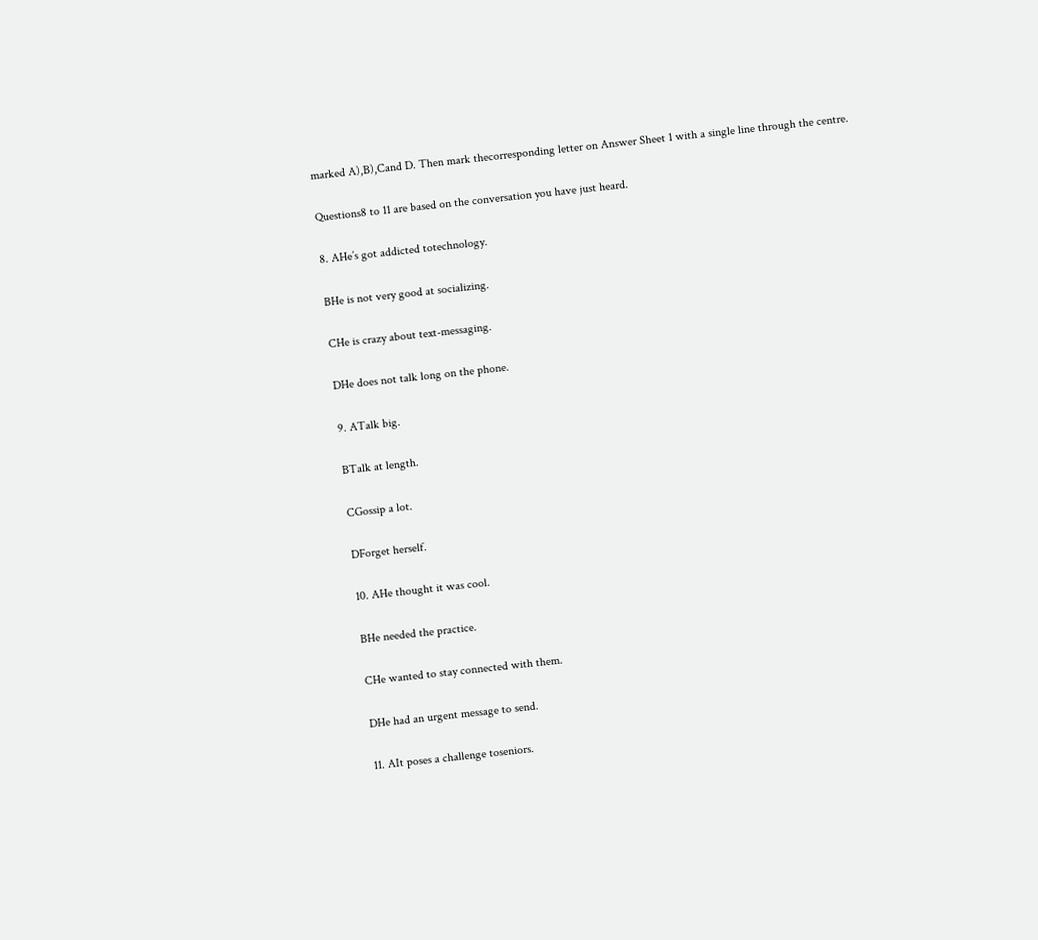marked A),B),Cand D. Then mark thecorresponding letter on Answer Sheet 1 with a single line through the centre.

Questions8 to 11 are based on the conversation you have just heard.

8. AHe’s got addicted totechnology.

BHe is not very good at socializing.

CHe is crazy about text-messaging.

DHe does not talk long on the phone.

9. ATalk big.

BTalk at length.

CGossip a lot.

DForget herself.

10. AHe thought it was cool.

BHe needed the practice.

CHe wanted to stay connected with them.

DHe had an urgent message to send.

11. AIt poses a challenge toseniors.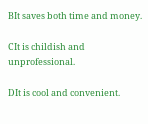BIt saves both time and money.

CIt is childish and unprofessional.

DIt is cool and convenient.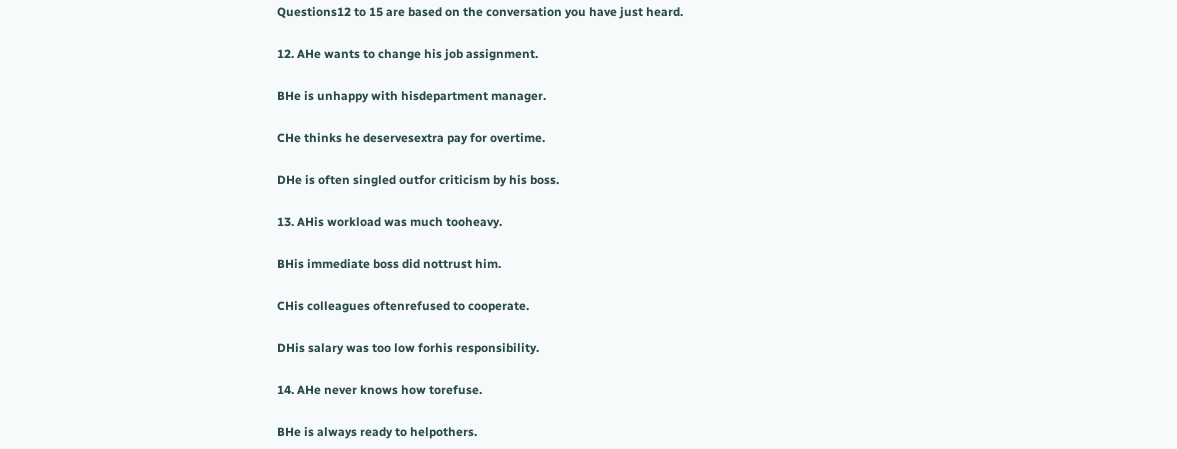Questions12 to 15 are based on the conversation you have just heard.

12. AHe wants to change his job assignment.

BHe is unhappy with hisdepartment manager.

CHe thinks he deservesextra pay for overtime.

DHe is often singled outfor criticism by his boss.

13. AHis workload was much tooheavy.

BHis immediate boss did nottrust him.

CHis colleagues oftenrefused to cooperate.

DHis salary was too low forhis responsibility.

14. AHe never knows how torefuse.

BHe is always ready to helpothers.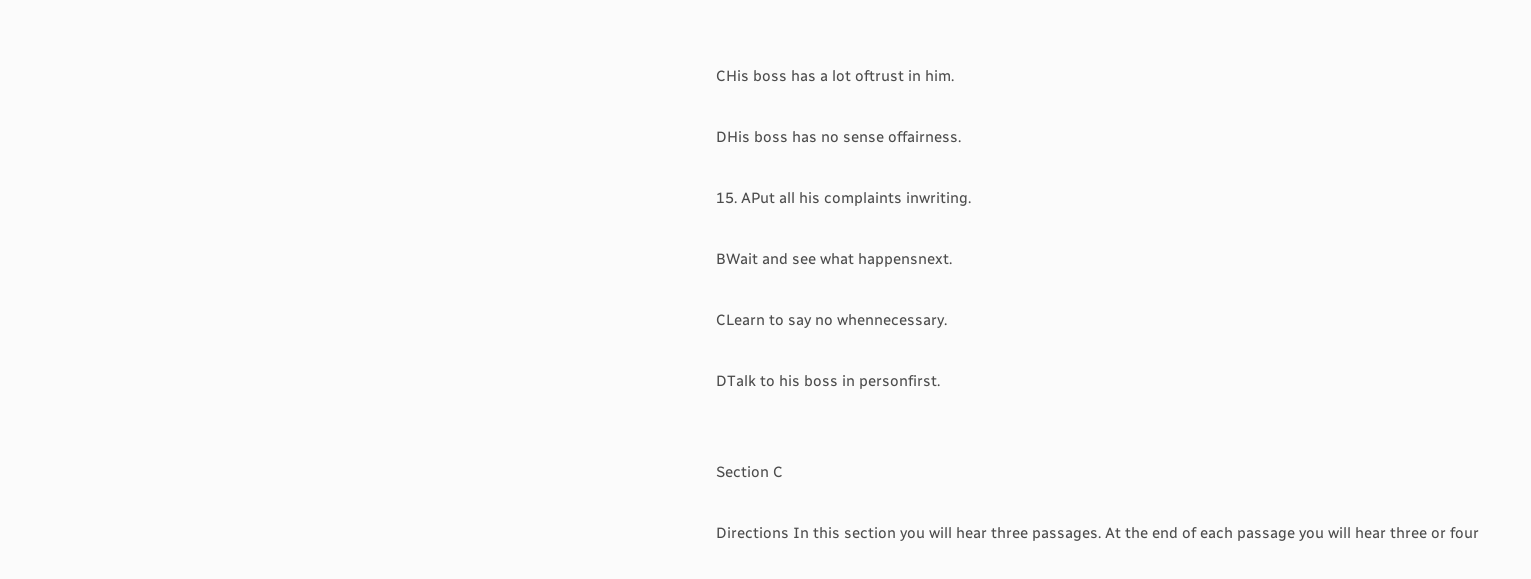CHis boss has a lot oftrust in him.

DHis boss has no sense offairness.

15. APut all his complaints inwriting.

BWait and see what happensnext.

CLearn to say no whennecessary.

DTalk to his boss in personfirst.


Section C

Directions In this section you will hear three passages. At the end of each passage you will hear three or four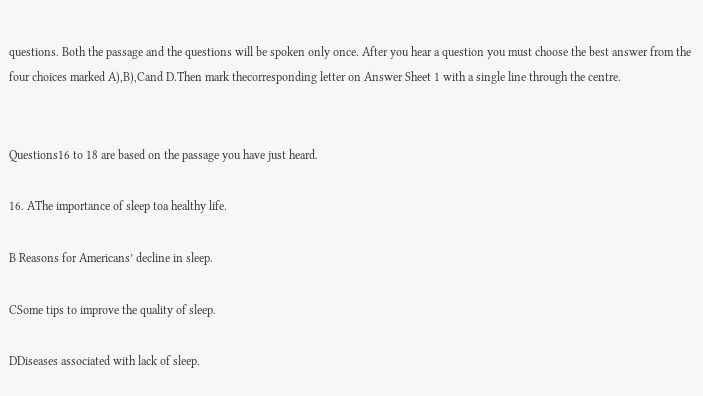questions. Both the passage and the questions will be spoken only once. After you hear a question you must choose the best answer from the four choices marked A),B),Cand D.Then mark thecorresponding letter on Answer Sheet 1 with a single line through the centre.


Questions16 to 18 are based on the passage you have just heard.

16. AThe importance of sleep toa healthy life.

B Reasons for Americans’ decline in sleep.

CSome tips to improve the quality of sleep.

DDiseases associated with lack of sleep.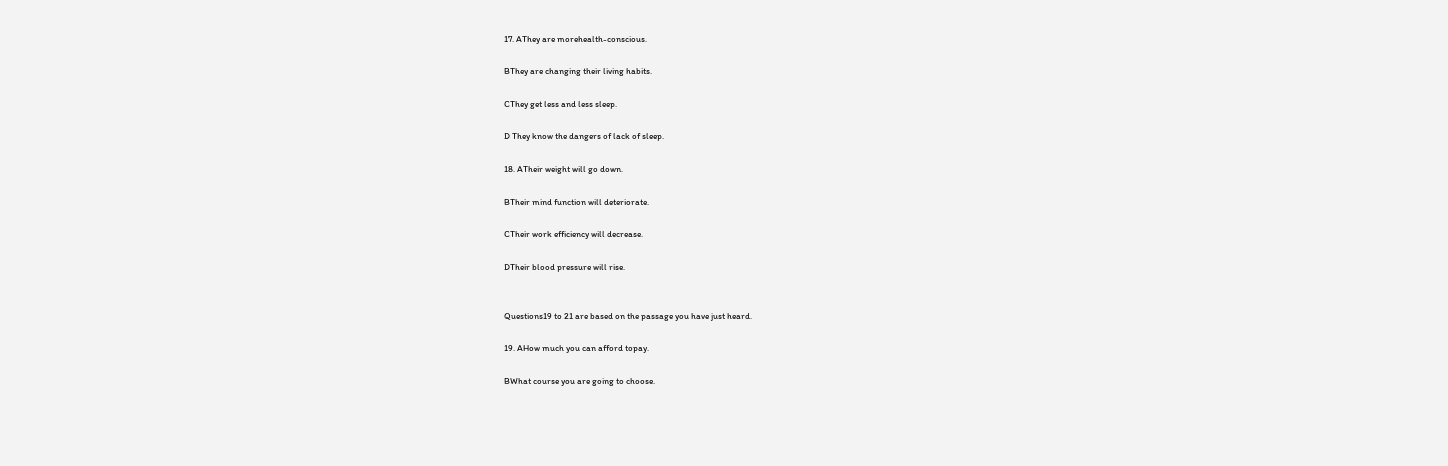17. AThey are morehealth-conscious.

BThey are changing their living habits.

CThey get less and less sleep.

D They know the dangers of lack of sleep.

18. ATheir weight will go down.

BTheir mind function will deteriorate.

CTheir work efficiency will decrease.

DTheir blood pressure will rise.


Questions19 to 21 are based on the passage you have just heard.

19. AHow much you can afford topay.

BWhat course you are going to choose.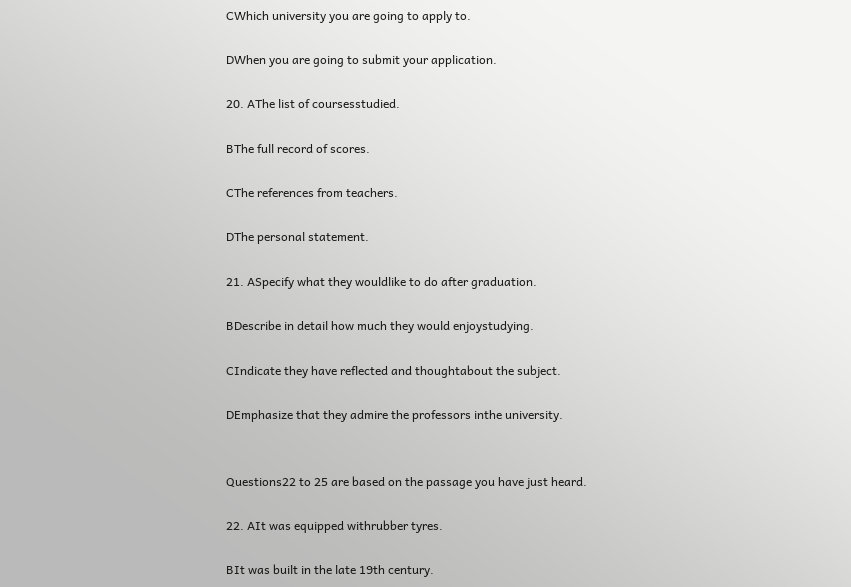CWhich university you are going to apply to.

DWhen you are going to submit your application.

20. AThe list of coursesstudied.

BThe full record of scores.

CThe references from teachers.

DThe personal statement.

21. ASpecify what they wouldlike to do after graduation.

BDescribe in detail how much they would enjoystudying.

CIndicate they have reflected and thoughtabout the subject.

DEmphasize that they admire the professors inthe university.


Questions22 to 25 are based on the passage you have just heard.

22. AIt was equipped withrubber tyres.

BIt was built in the late 19th century.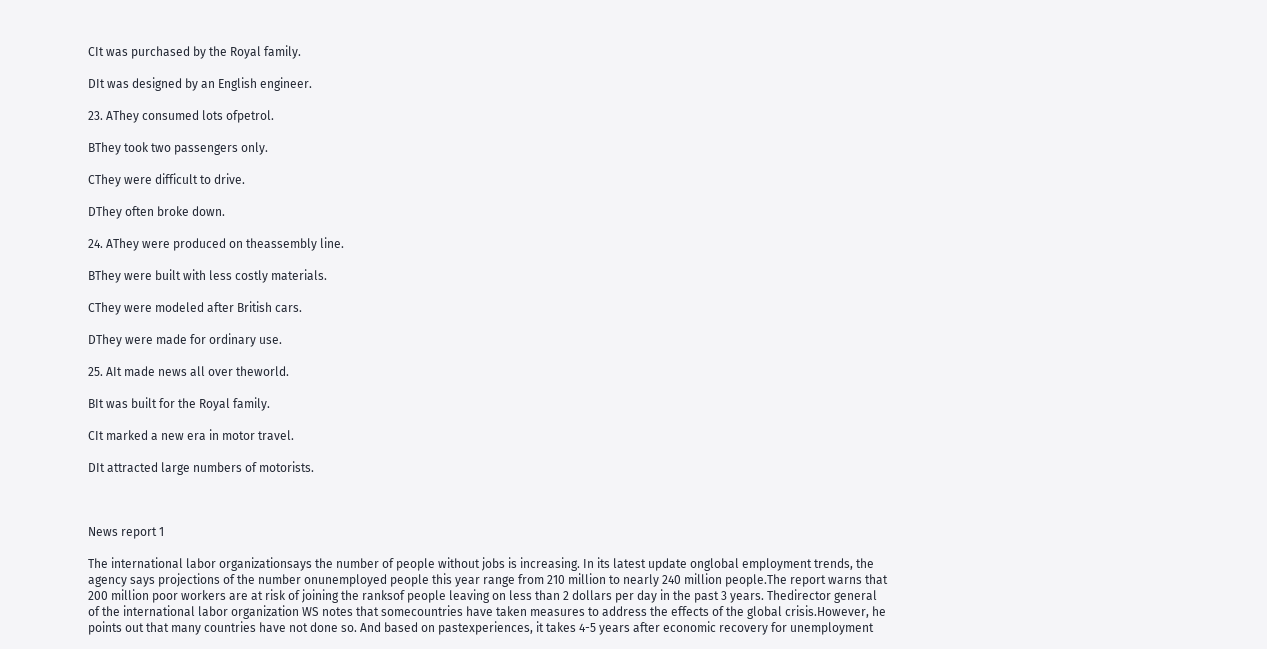CIt was purchased by the Royal family.

DIt was designed by an English engineer.

23. AThey consumed lots ofpetrol.

BThey took two passengers only.

CThey were difficult to drive.

DThey often broke down.

24. AThey were produced on theassembly line.

BThey were built with less costly materials.

CThey were modeled after British cars.

DThey were made for ordinary use.

25. AIt made news all over theworld.

BIt was built for the Royal family.

CIt marked a new era in motor travel.

DIt attracted large numbers of motorists.



News report 1

The international labor organizationsays the number of people without jobs is increasing. In its latest update onglobal employment trends, the agency says projections of the number onunemployed people this year range from 210 million to nearly 240 million people.The report warns that 200 million poor workers are at risk of joining the ranksof people leaving on less than 2 dollars per day in the past 3 years. Thedirector general of the international labor organization WS notes that somecountries have taken measures to address the effects of the global crisis.However, he points out that many countries have not done so. And based on pastexperiences, it takes 4-5 years after economic recovery for unemployment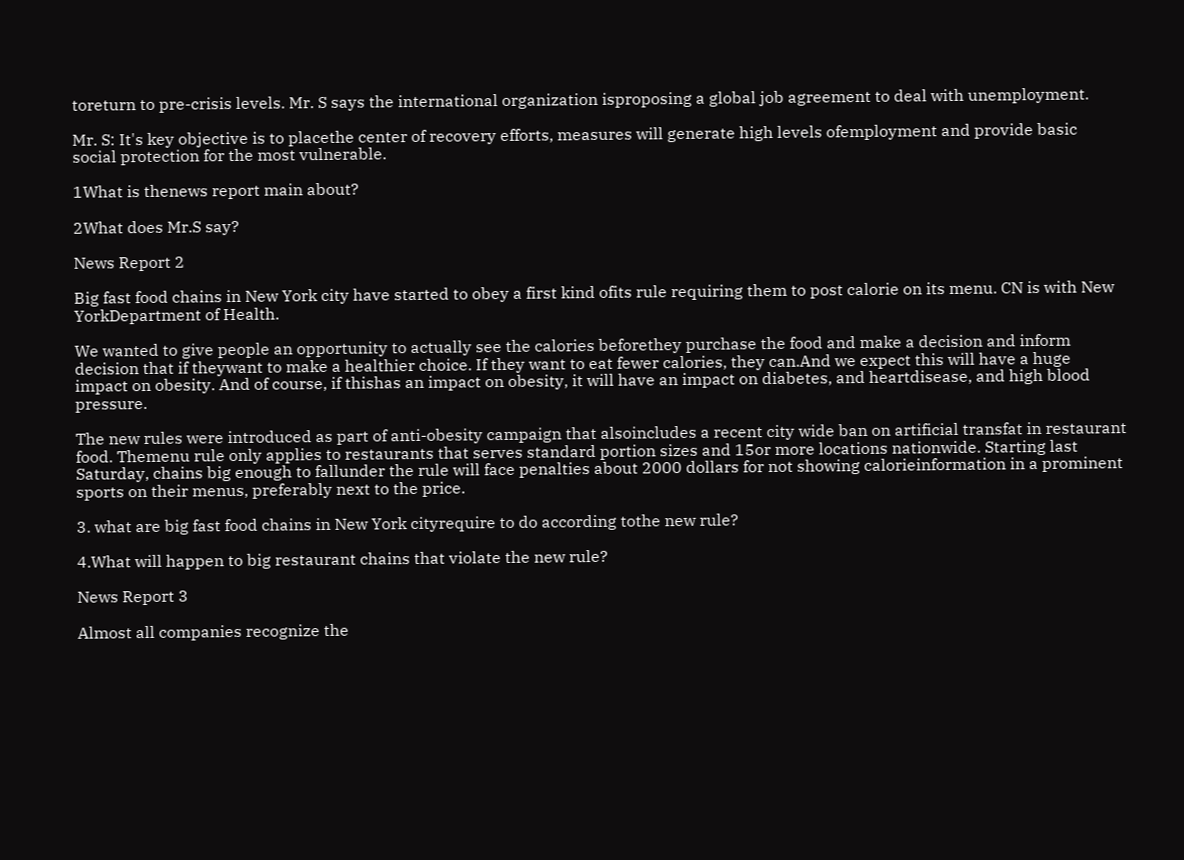toreturn to pre-crisis levels. Mr. S says the international organization isproposing a global job agreement to deal with unemployment.

Mr. S: It's key objective is to placethe center of recovery efforts, measures will generate high levels ofemployment and provide basic social protection for the most vulnerable.

1What is thenews report main about?

2What does Mr.S say?

News Report 2

Big fast food chains in New York city have started to obey a first kind ofits rule requiring them to post calorie on its menu. CN is with New YorkDepartment of Health.

We wanted to give people an opportunity to actually see the calories beforethey purchase the food and make a decision and inform decision that if theywant to make a healthier choice. If they want to eat fewer calories, they can.And we expect this will have a huge impact on obesity. And of course, if thishas an impact on obesity, it will have an impact on diabetes, and heartdisease, and high blood pressure.

The new rules were introduced as part of anti-obesity campaign that alsoincludes a recent city wide ban on artificial transfat in restaurant food. Themenu rule only applies to restaurants that serves standard portion sizes and 15or more locations nationwide. Starting last Saturday, chains big enough to fallunder the rule will face penalties about 2000 dollars for not showing calorieinformation in a prominent sports on their menus, preferably next to the price.

3. what are big fast food chains in New York cityrequire to do according tothe new rule?

4.What will happen to big restaurant chains that violate the new rule?

News Report 3

Almost all companies recognize the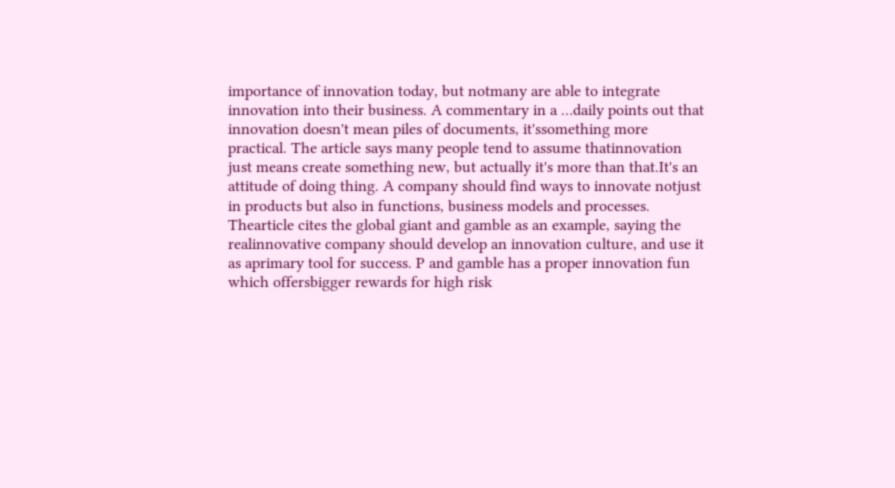importance of innovation today, but notmany are able to integrate innovation into their business. A commentary in a …daily points out that innovation doesn't mean piles of documents, it'ssomething more practical. The article says many people tend to assume thatinnovation just means create something new, but actually it's more than that.It's an attitude of doing thing. A company should find ways to innovate notjust in products but also in functions, business models and processes. Thearticle cites the global giant and gamble as an example, saying the realinnovative company should develop an innovation culture, and use it as aprimary tool for success. P and gamble has a proper innovation fun which offersbigger rewards for high risk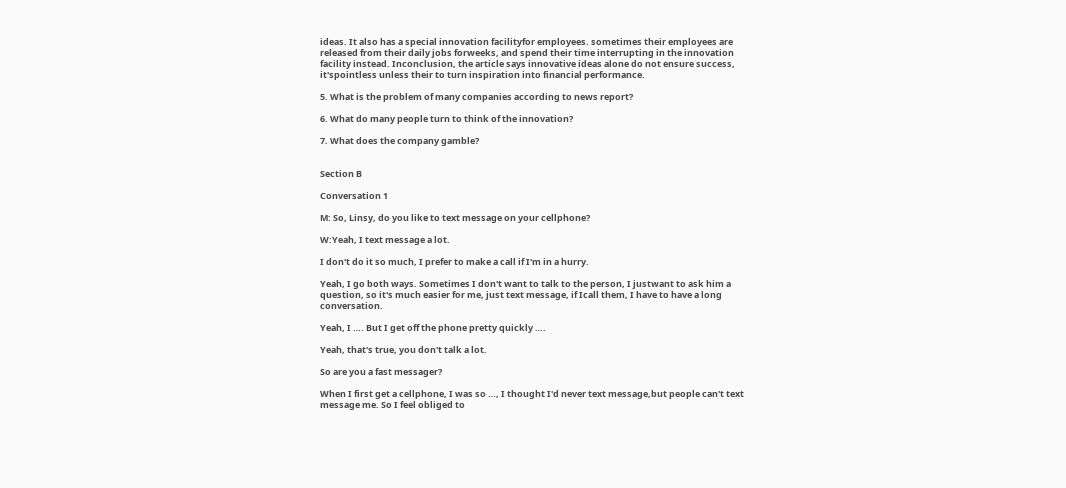ideas. It also has a special innovation facilityfor employees. sometimes their employees are released from their daily jobs forweeks, and spend their time interrupting in the innovation facility instead. Inconclusion, the article says innovative ideas alone do not ensure success, it'spointless unless their to turn inspiration into financial performance.

5. What is the problem of many companies according to news report?

6. What do many people turn to think of the innovation?

7. What does the company gamble?


Section B

Conversation 1

M: So, Linsy, do you like to text message on your cellphone?

W:Yeah, I text message a lot.

I don't do it so much, I prefer to make a call if I'm in a hurry.

Yeah, I go both ways. Sometimes I don't want to talk to the person, I justwant to ask him a question, so it's much easier for me, just text message, if Icall them, I have to have a long conversation.

Yeah, I …. But I get off the phone pretty quickly ….

Yeah, that's true, you don't talk a lot.

So are you a fast messager?

When I first get a cellphone, I was so …, I thought I'd never text message,but people can't text message me. So I feel obliged to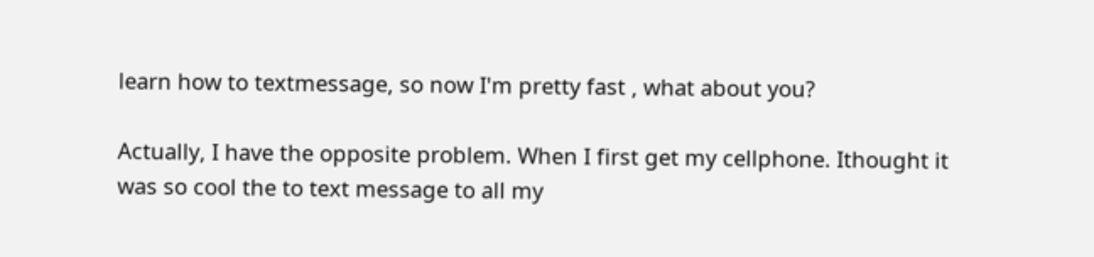learn how to textmessage, so now I'm pretty fast , what about you?

Actually, I have the opposite problem. When I first get my cellphone. Ithought it was so cool the to text message to all my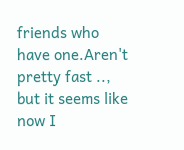friends who have one.Aren't pretty fast .., but it seems like now I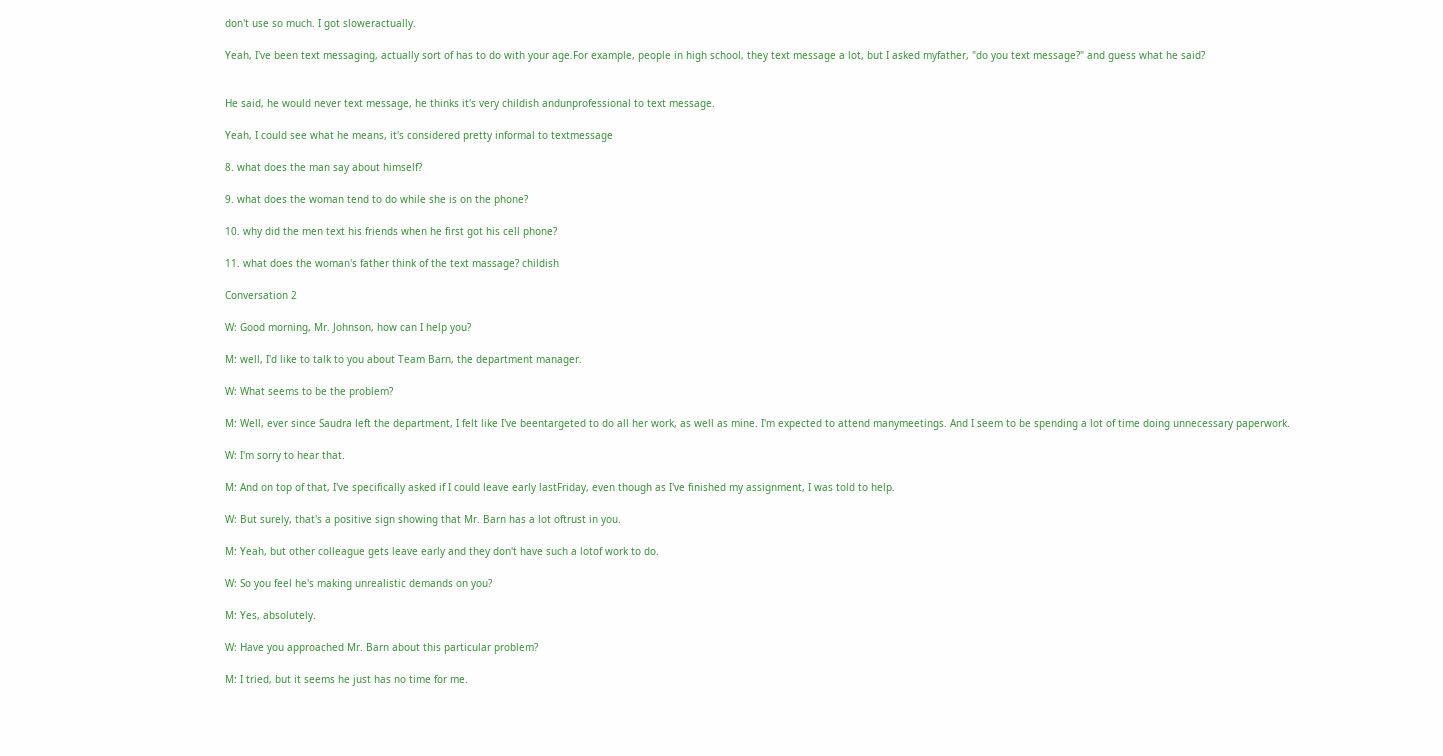don't use so much. I got sloweractually.

Yeah, I've been text messaging, actually sort of has to do with your age.For example, people in high school, they text message a lot, but I asked myfather, "do you text message?" and guess what he said?


He said, he would never text message, he thinks it's very childish andunprofessional to text message.

Yeah, I could see what he means, it's considered pretty informal to textmessage

8. what does the man say about himself?

9. what does the woman tend to do while she is on the phone?

10. why did the men text his friends when he first got his cell phone?

11. what does the woman's father think of the text massage? childish

Conversation 2

W: Good morning, Mr. Johnson, how can I help you?

M: well, I'd like to talk to you about Team Barn, the department manager.

W: What seems to be the problem?

M: Well, ever since Saudra left the department, I felt like I've beentargeted to do all her work, as well as mine. I'm expected to attend manymeetings. And I seem to be spending a lot of time doing unnecessary paperwork.

W: I'm sorry to hear that.

M: And on top of that, I've specifically asked if I could leave early lastFriday, even though as I've finished my assignment, I was told to help.

W: But surely, that's a positive sign showing that Mr. Barn has a lot oftrust in you.

M: Yeah, but other colleague gets leave early and they don't have such a lotof work to do.

W: So you feel he's making unrealistic demands on you?

M: Yes, absolutely.

W: Have you approached Mr. Barn about this particular problem?

M: I tried, but it seems he just has no time for me.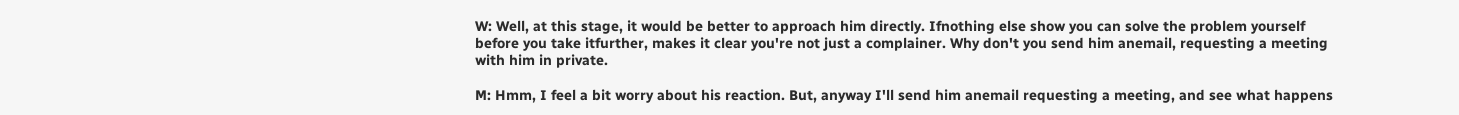W: Well, at this stage, it would be better to approach him directly. Ifnothing else show you can solve the problem yourself before you take itfurther, makes it clear you're not just a complainer. Why don't you send him anemail, requesting a meeting with him in private.

M: Hmm, I feel a bit worry about his reaction. But, anyway I'll send him anemail requesting a meeting, and see what happens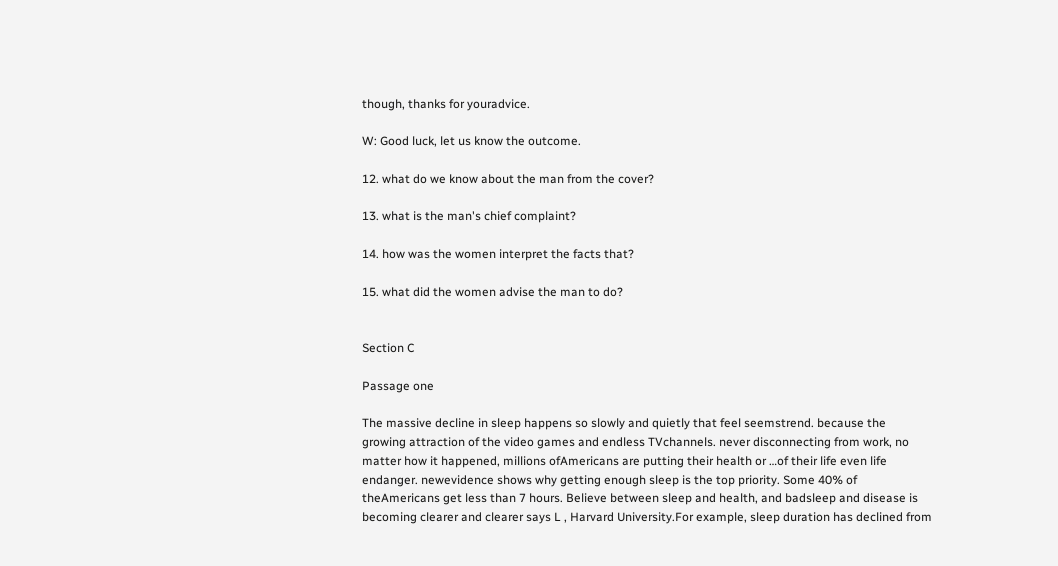though, thanks for youradvice.

W: Good luck, let us know the outcome.

12. what do we know about the man from the cover?

13. what is the man's chief complaint?

14. how was the women interpret the facts that?

15. what did the women advise the man to do?


Section C

Passage one

The massive decline in sleep happens so slowly and quietly that feel seemstrend. because the growing attraction of the video games and endless TVchannels. never disconnecting from work, no matter how it happened, millions ofAmericans are putting their health or …of their life even life endanger. newevidence shows why getting enough sleep is the top priority. Some 40% of theAmericans get less than 7 hours. Believe between sleep and health, and badsleep and disease is becoming clearer and clearer says L , Harvard University.For example, sleep duration has declined from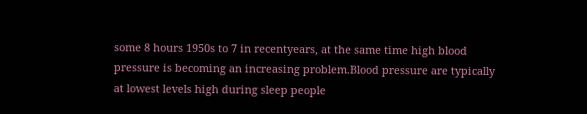some 8 hours 1950s to 7 in recentyears, at the same time high blood pressure is becoming an increasing problem.Blood pressure are typically at lowest levels high during sleep people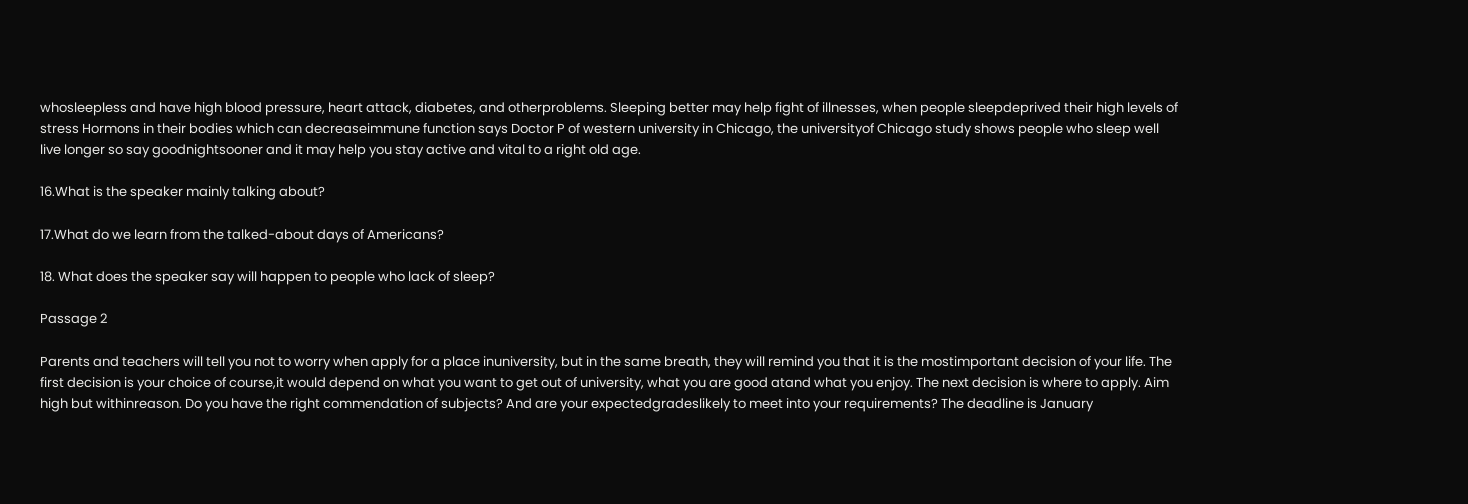whosleepless and have high blood pressure, heart attack, diabetes, and otherproblems. Sleeping better may help fight of illnesses, when people sleepdeprived their high levels of stress Hormons in their bodies which can decreaseimmune function says Doctor P of western university in Chicago, the universityof Chicago study shows people who sleep well live longer so say goodnightsooner and it may help you stay active and vital to a right old age.

16.What is the speaker mainly talking about?

17.What do we learn from the talked-about days of Americans?

18. What does the speaker say will happen to people who lack of sleep?

Passage 2

Parents and teachers will tell you not to worry when apply for a place inuniversity, but in the same breath, they will remind you that it is the mostimportant decision of your life. The first decision is your choice of course,it would depend on what you want to get out of university, what you are good atand what you enjoy. The next decision is where to apply. Aim high but withinreason. Do you have the right commendation of subjects? And are your expectedgradeslikely to meet into your requirements? The deadline is January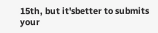15th, but it'sbetter to submits your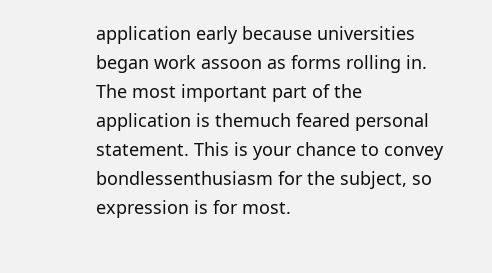application early because universities began work assoon as forms rolling in. The most important part of the application is themuch feared personal statement. This is your chance to convey bondlessenthusiasm for the subject, so expression is for most.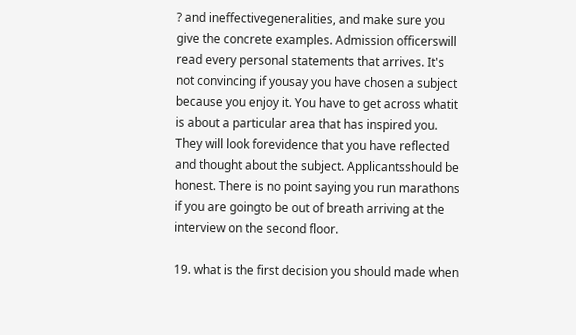? and ineffectivegeneralities, and make sure you give the concrete examples. Admission officerswill read every personal statements that arrives. It's not convincing if yousay you have chosen a subject because you enjoy it. You have to get across whatit is about a particular area that has inspired you. They will look forevidence that you have reflected and thought about the subject. Applicantsshould be honest. There is no point saying you run marathons if you are goingto be out of breath arriving at the interview on the second floor.

19. what is the first decision you should made when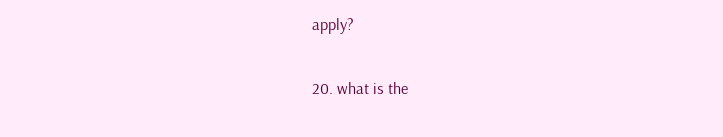apply?

20. what is the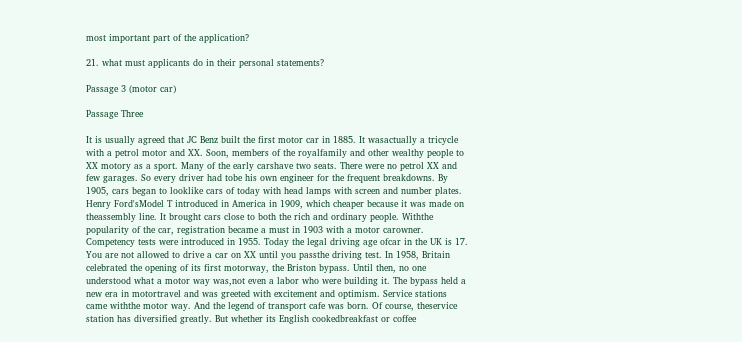most important part of the application?

21. what must applicants do in their personal statements?

Passage 3 (motor car)

Passage Three

It is usually agreed that JC Benz built the first motor car in 1885. It wasactually a tricycle with a petrol motor and XX. Soon, members of the royalfamily and other wealthy people to XX motory as a sport. Many of the early carshave two seats. There were no petrol XX and few garages. So every driver had tobe his own engineer for the frequent breakdowns. By 1905, cars began to looklike cars of today with head lamps with screen and number plates. Henry Ford'sModel T introduced in America in 1909, which cheaper because it was made on theassembly line. It brought cars close to both the rich and ordinary people. Withthe popularity of the car, registration became a must in 1903 with a motor carowner. Competency tests were introduced in 1955. Today the legal driving age ofcar in the UK is 17. You are not allowed to drive a car on XX until you passthe driving test. In 1958, Britain celebrated the opening of its first motorway, the Briston bypass. Until then, no one understood what a motor way was,not even a labor who were building it. The bypass held a new era in motortravel and was greeted with excitement and optimism. Service stations came withthe motor way. And the legend of transport cafe was born. Of course, theservice station has diversified greatly. But whether its English cookedbreakfast or coffee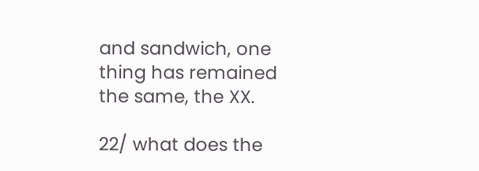and sandwich, one thing has remained the same, the XX.

22/ what does the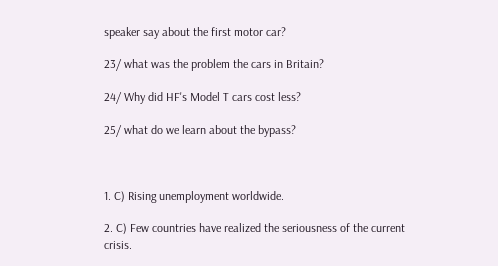speaker say about the first motor car?

23/ what was the problem the cars in Britain?

24/ Why did HF's Model T cars cost less?

25/ what do we learn about the bypass?



1. C) Rising unemployment worldwide.

2. C) Few countries have realized the seriousness of the current crisis.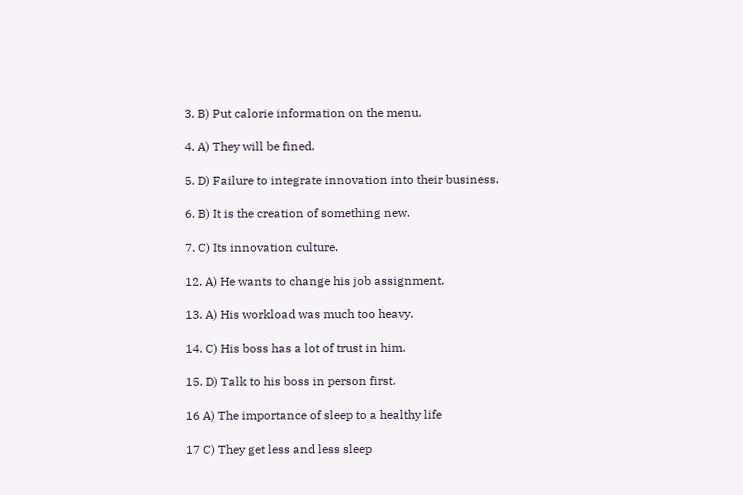3. B) Put calorie information on the menu.

4. A) They will be fined.

5. D) Failure to integrate innovation into their business.

6. B) It is the creation of something new.

7. C) Its innovation culture.

12. A) He wants to change his job assignment.

13. A) His workload was much too heavy.

14. C) His boss has a lot of trust in him.

15. D) Talk to his boss in person first.

16 A) The importance of sleep to a healthy life

17 C) They get less and less sleep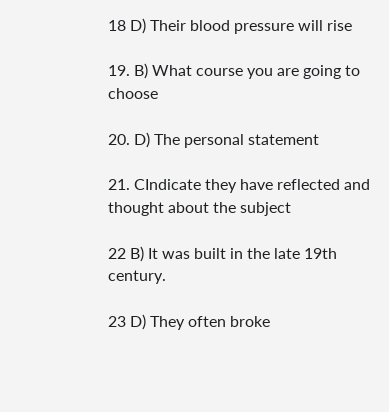18 D) Their blood pressure will rise

19. B) What course you are going to choose

20. D) The personal statement

21. CIndicate they have reflected and thought about the subject

22 B) It was built in the late 19th century.

23 D) They often broke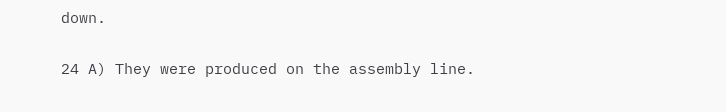down.

24 A) They were produced on the assembly line.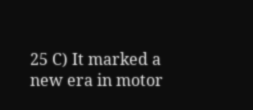25 C) It marked a new era in motor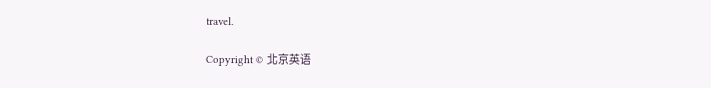travel.

Copyright © 北京英语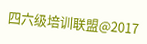四六级培训联盟@2017